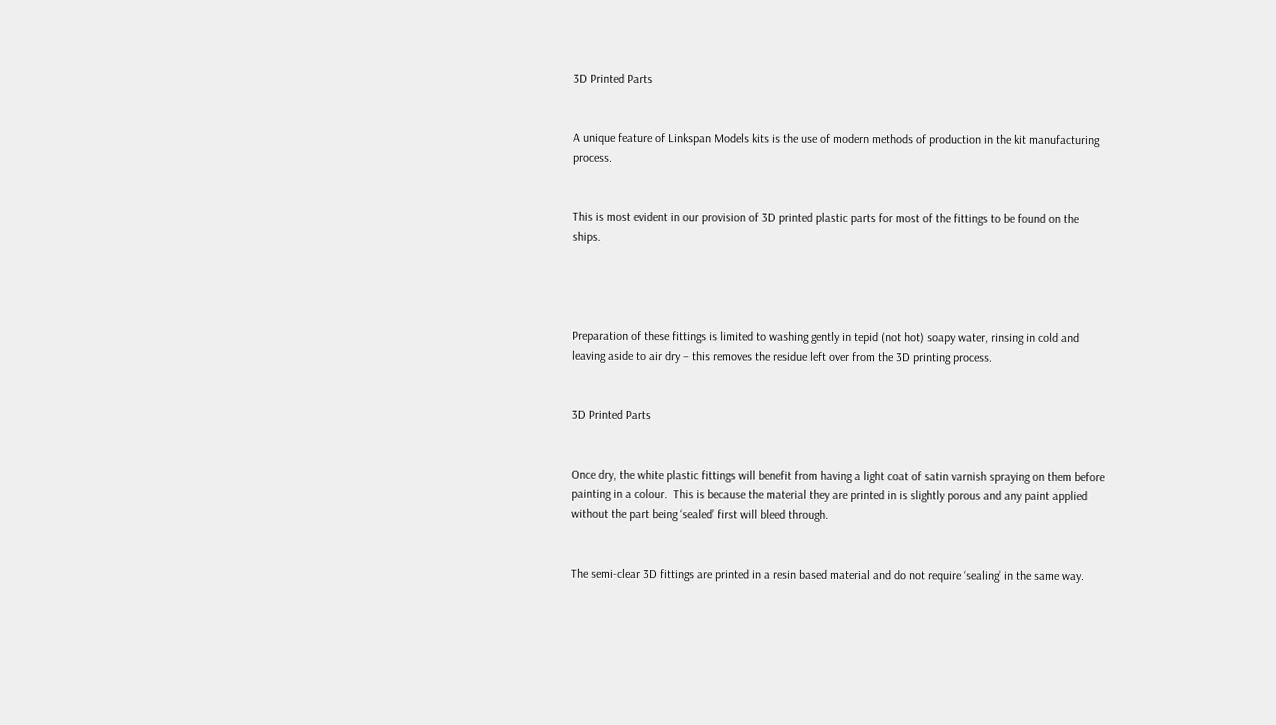3D Printed Parts


A unique feature of Linkspan Models kits is the use of modern methods of production in the kit manufacturing process.


This is most evident in our provision of 3D printed plastic parts for most of the fittings to be found on the ships.




Preparation of these fittings is limited to washing gently in tepid (not hot) soapy water, rinsing in cold and leaving aside to air dry – this removes the residue left over from the 3D printing process.


3D Printed Parts


Once dry, the white plastic fittings will benefit from having a light coat of satin varnish spraying on them before painting in a colour.  This is because the material they are printed in is slightly porous and any paint applied without the part being ‘sealed’ first will bleed through.


The semi-clear 3D fittings are printed in a resin based material and do not require ‘sealing’ in the same way.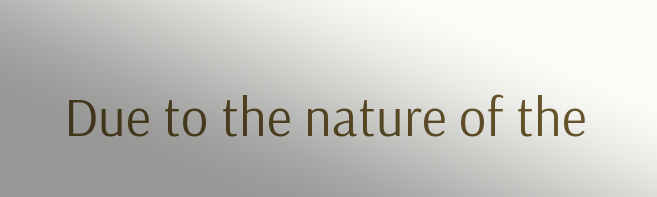Due to the nature of the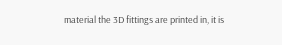material the 3D fittings are printed in, it is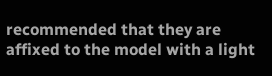recommended that they are affixed to the model with a light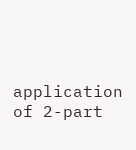application of 2-part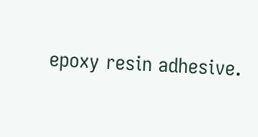epoxy resin adhesive.